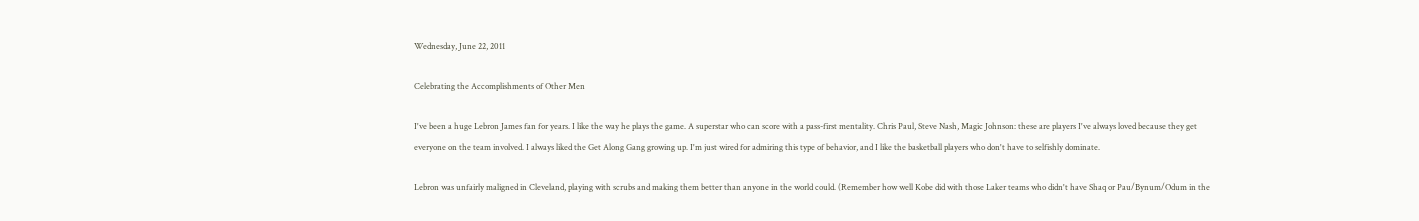Wednesday, June 22, 2011

Celebrating the Accomplishments of Other Men

I've been a huge Lebron James fan for years. I like the way he plays the game. A superstar who can score with a pass-first mentality. Chris Paul, Steve Nash, Magic Johnson: these are players I've always loved because they get everyone on the team involved. I always liked the Get Along Gang growing up. I'm just wired for admiring this type of behavior, and I like the basketball players who don't have to selfishly dominate.

Lebron was unfairly maligned in Cleveland, playing with scrubs and making them better than anyone in the world could. (Remember how well Kobe did with those Laker teams who didn't have Shaq or Pau/Bynum/Odum in the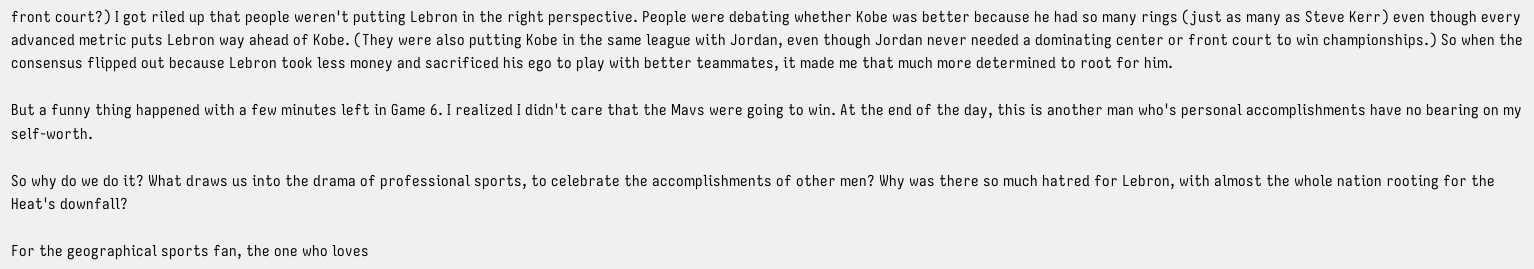front court?) I got riled up that people weren't putting Lebron in the right perspective. People were debating whether Kobe was better because he had so many rings (just as many as Steve Kerr) even though every advanced metric puts Lebron way ahead of Kobe. (They were also putting Kobe in the same league with Jordan, even though Jordan never needed a dominating center or front court to win championships.) So when the consensus flipped out because Lebron took less money and sacrificed his ego to play with better teammates, it made me that much more determined to root for him.

But a funny thing happened with a few minutes left in Game 6. I realized I didn't care that the Mavs were going to win. At the end of the day, this is another man who's personal accomplishments have no bearing on my self-worth.

So why do we do it? What draws us into the drama of professional sports, to celebrate the accomplishments of other men? Why was there so much hatred for Lebron, with almost the whole nation rooting for the Heat's downfall?

For the geographical sports fan, the one who loves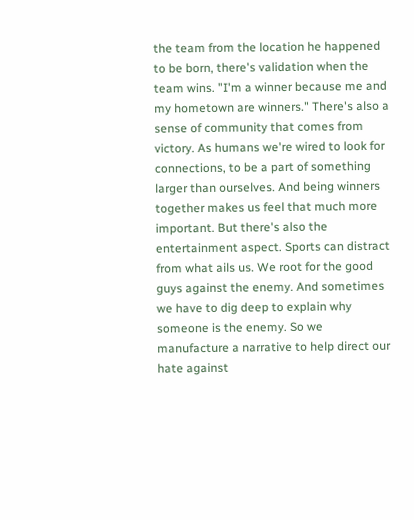the team from the location he happened to be born, there's validation when the team wins. "I'm a winner because me and my hometown are winners." There's also a sense of community that comes from victory. As humans we're wired to look for connections, to be a part of something larger than ourselves. And being winners together makes us feel that much more important. But there's also the entertainment aspect. Sports can distract from what ails us. We root for the good guys against the enemy. And sometimes we have to dig deep to explain why someone is the enemy. So we manufacture a narrative to help direct our hate against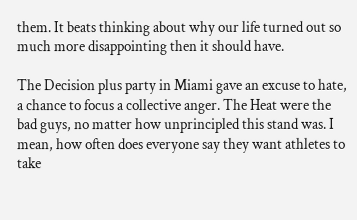them. It beats thinking about why our life turned out so much more disappointing then it should have.

The Decision plus party in Miami gave an excuse to hate, a chance to focus a collective anger. The Heat were the bad guys, no matter how unprincipled this stand was. I mean, how often does everyone say they want athletes to take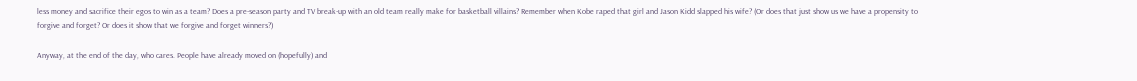less money and sacrifice their egos to win as a team? Does a pre-season party and TV break-up with an old team really make for basketball villains? Remember when Kobe raped that girl and Jason Kidd slapped his wife? (Or does that just show us we have a propensity to forgive and forget? Or does it show that we forgive and forget winners?)

Anyway, at the end of the day, who cares. People have already moved on (hopefully) and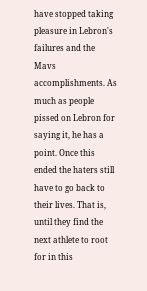have stopped taking pleasure in Lebron's failures and the Mavs accomplishments. As much as people pissed on Lebron for saying it, he has a point. Once this ended the haters still have to go back to their lives. That is, until they find the next athlete to root for in this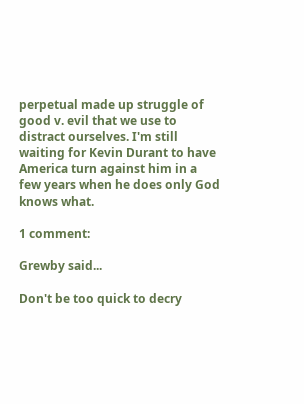perpetual made up struggle of good v. evil that we use to distract ourselves. I'm still waiting for Kevin Durant to have America turn against him in a few years when he does only God knows what.

1 comment:

Grewby said...

Don't be too quick to decry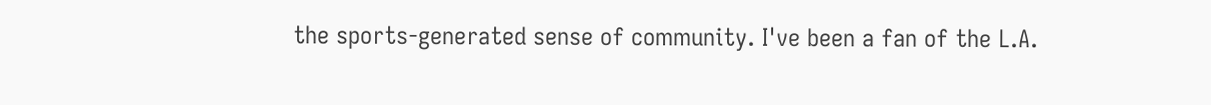the sports-generated sense of community. I've been a fan of the L.A.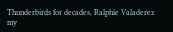Thunderbirds for decades, Ralphie Valaderez my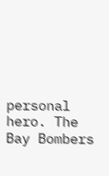personal hero. The Bay Bombers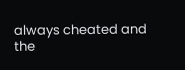always cheated and the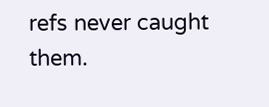refs never caught them.